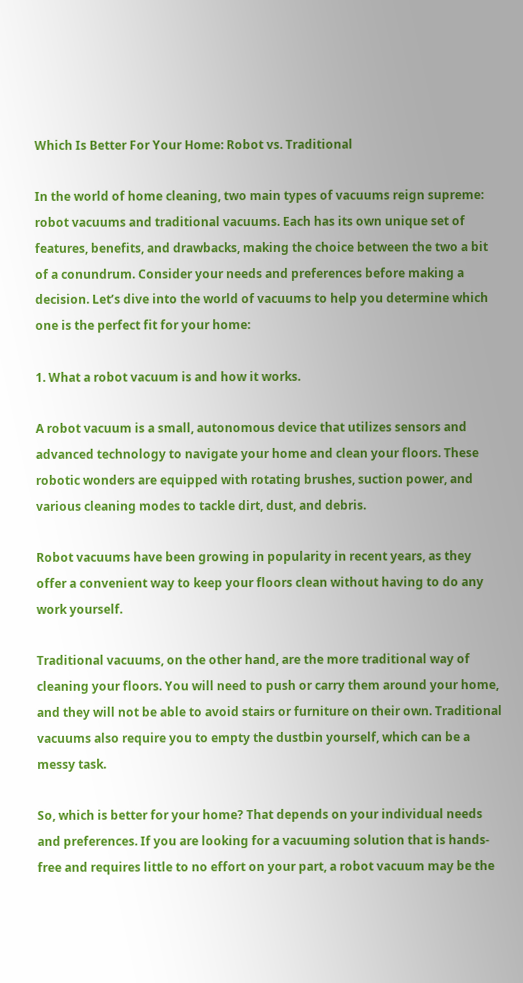Which Is Better For Your Home: Robot vs. Traditional

In the world of home cleaning, two main types of vacuums reign supreme: robot vacuums and traditional vacuums. Each has its own unique set of features, benefits, and drawbacks, making the choice between the two a bit of a conundrum. Consider your needs and preferences before making a decision. Let’s dive into the world of vacuums to help you determine which one is the perfect fit for your home:

1. What a robot vacuum is and how it works.

A robot vacuum is a small, autonomous device that utilizes sensors and advanced technology to navigate your home and clean your floors. These robotic wonders are equipped with rotating brushes, suction power, and various cleaning modes to tackle dirt, dust, and debris.

Robot vacuums have been growing in popularity in recent years, as they offer a convenient way to keep your floors clean without having to do any work yourself.

Traditional vacuums, on the other hand, are the more traditional way of cleaning your floors. You will need to push or carry them around your home, and they will not be able to avoid stairs or furniture on their own. Traditional vacuums also require you to empty the dustbin yourself, which can be a messy task.

So, which is better for your home? That depends on your individual needs and preferences. If you are looking for a vacuuming solution that is hands-free and requires little to no effort on your part, a robot vacuum may be the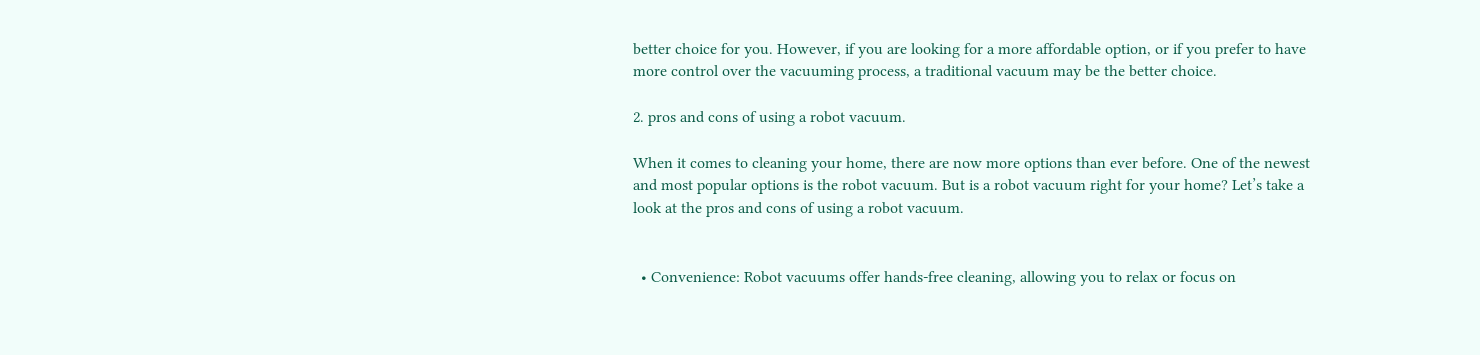better choice for you. However, if you are looking for a more affordable option, or if you prefer to have more control over the vacuuming process, a traditional vacuum may be the better choice.

2. pros and cons of using a robot vacuum.

When it comes to cleaning your home, there are now more options than ever before. One of the newest and most popular options is the robot vacuum. But is a robot vacuum right for your home? Let’s take a look at the pros and cons of using a robot vacuum.


  • Convenience: Robot vacuums offer hands-free cleaning, allowing you to relax or focus on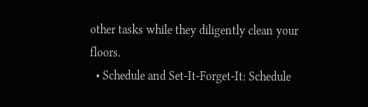other tasks while they diligently clean your floors.
  • Schedule and Set-It-Forget-It: Schedule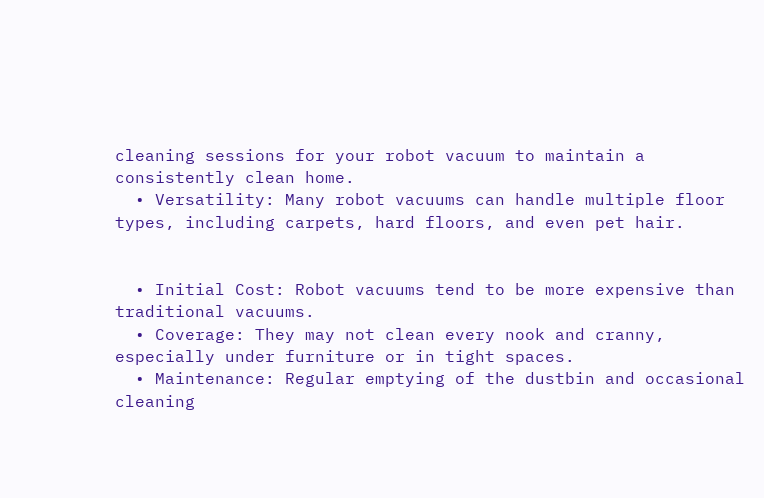cleaning sessions for your robot vacuum to maintain a consistently clean home.
  • Versatility: Many robot vacuums can handle multiple floor types, including carpets, hard floors, and even pet hair.


  • Initial Cost: Robot vacuums tend to be more expensive than traditional vacuums.
  • Coverage: They may not clean every nook and cranny, especially under furniture or in tight spaces.
  • Maintenance: Regular emptying of the dustbin and occasional cleaning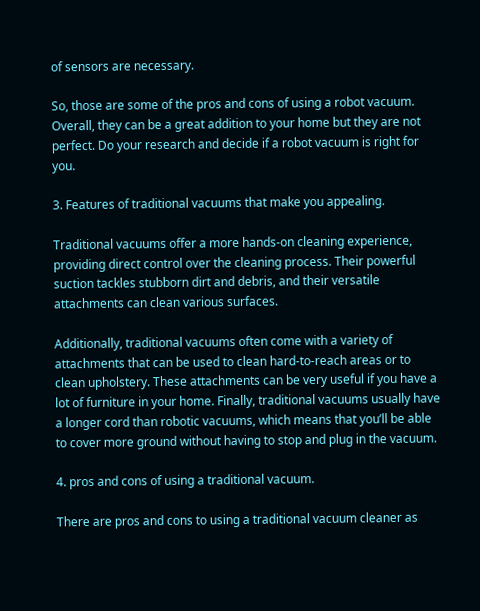of sensors are necessary.

So, those are some of the pros and cons of using a robot vacuum. Overall, they can be a great addition to your home but they are not perfect. Do your research and decide if a robot vacuum is right for you.

3. Features of traditional vacuums that make you appealing.

Traditional vacuums offer a more hands-on cleaning experience, providing direct control over the cleaning process. Their powerful suction tackles stubborn dirt and debris, and their versatile attachments can clean various surfaces.

Additionally, traditional vacuums often come with a variety of attachments that can be used to clean hard-to-reach areas or to clean upholstery. These attachments can be very useful if you have a lot of furniture in your home. Finally, traditional vacuums usually have a longer cord than robotic vacuums, which means that you’ll be able to cover more ground without having to stop and plug in the vacuum.

4. pros and cons of using a traditional vacuum.

There are pros and cons to using a traditional vacuum cleaner as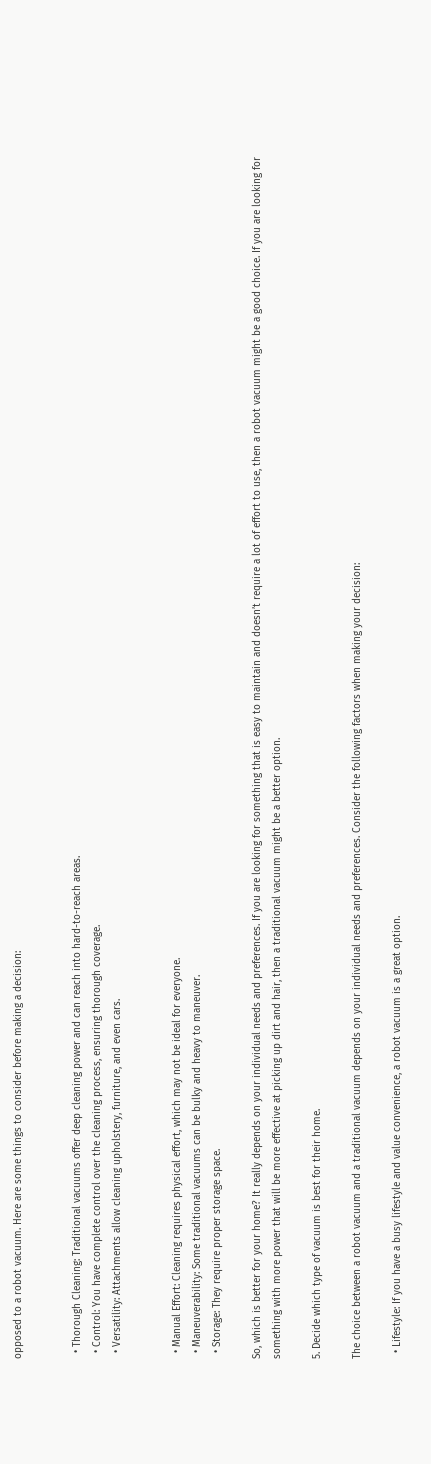opposed to a robot vacuum. Here are some things to consider before making a decision:


  • Thorough Cleaning: Traditional vacuums offer deep cleaning power and can reach into hard-to-reach areas.
  • Control: You have complete control over the cleaning process, ensuring thorough coverage.
  • Versatility: Attachments allow cleaning upholstery, furniture, and even cars.


  • Manual Effort: Cleaning requires physical effort, which may not be ideal for everyone.
  • Maneuverability: Some traditional vacuums can be bulky and heavy to maneuver.
  • Storage: They require proper storage space.

So, which is better for your home? It really depends on your individual needs and preferences. If you are looking for something that is easy to maintain and doesn’t require a lot of effort to use, then a robot vacuum might be a good choice. If you are looking for something with more power that will be more effective at picking up dirt and hair, then a traditional vacuum might be a better option.

5. Decide which type of vacuum is best for their home.

The choice between a robot vacuum and a traditional vacuum depends on your individual needs and preferences. Consider the following factors when making your decision:

  • Lifestyle: If you have a busy lifestyle and value convenience, a robot vacuum is a great option.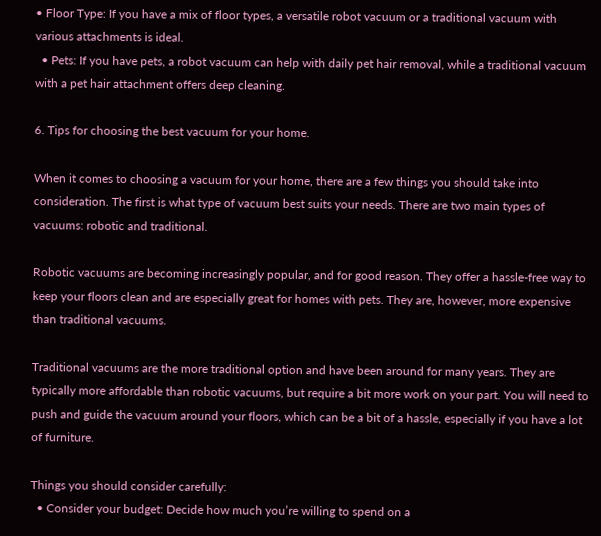• Floor Type: If you have a mix of floor types, a versatile robot vacuum or a traditional vacuum with various attachments is ideal.
  • Pets: If you have pets, a robot vacuum can help with daily pet hair removal, while a traditional vacuum with a pet hair attachment offers deep cleaning.

6. Tips for choosing the best vacuum for your home.

When it comes to choosing a vacuum for your home, there are a few things you should take into consideration. The first is what type of vacuum best suits your needs. There are two main types of vacuums: robotic and traditional.

Robotic vacuums are becoming increasingly popular, and for good reason. They offer a hassle-free way to keep your floors clean and are especially great for homes with pets. They are, however, more expensive than traditional vacuums.

Traditional vacuums are the more traditional option and have been around for many years. They are typically more affordable than robotic vacuums, but require a bit more work on your part. You will need to push and guide the vacuum around your floors, which can be a bit of a hassle, especially if you have a lot of furniture.

Things you should consider carefully:
  • Consider your budget: Decide how much you’re willing to spend on a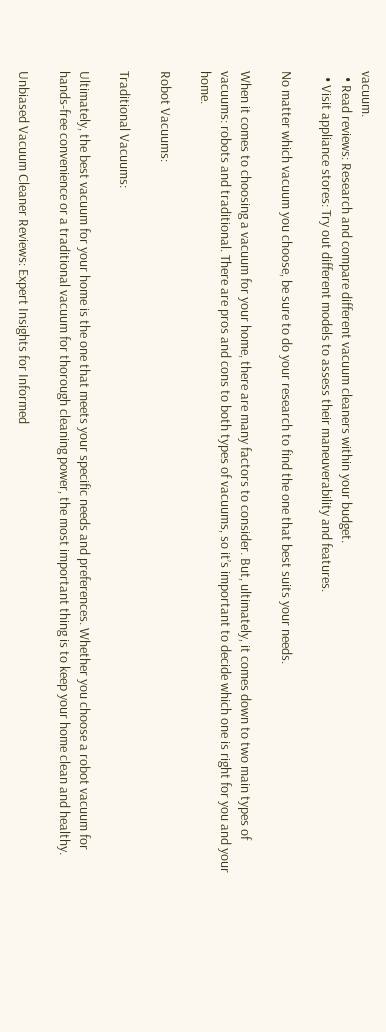vacuum.
  • Read reviews: Research and compare different vacuum cleaners within your budget.
  • Visit appliance stores: Try out different models to assess their maneuverability and features.

No matter which vacuum you choose, be sure to do your research to find the one that best suits your needs.

When it comes to choosing a vacuum for your home, there are many factors to consider. But, ultimately, it comes down to two main types of vacuums: robots and traditional. There are pros and cons to both types of vacuums, so it’s important to decide which one is right for you and your home.

Robot Vacuums:

Traditional Vacuums:

Ultimately, the best vacuum for your home is the one that meets your specific needs and preferences. Whether you choose a robot vacuum for hands-free convenience or a traditional vacuum for thorough cleaning power, the most important thing is to keep your home clean and healthy.

Unbiased Vacuum Cleaner Reviews: Expert Insights for Informed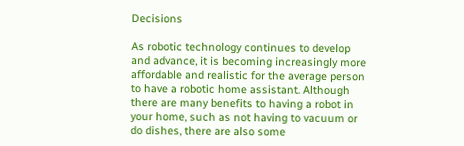Decisions

As robotic technology continues to develop and advance, it is becoming increasingly more affordable and realistic for the average person to have a robotic home assistant. Although there are many benefits to having a robot in your home, such as not having to vacuum or do dishes, there are also some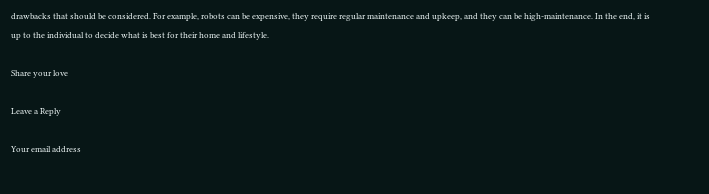drawbacks that should be considered. For example, robots can be expensive, they require regular maintenance and upkeep, and they can be high-maintenance. In the end, it is up to the individual to decide what is best for their home and lifestyle.

Share your love

Leave a Reply

Your email address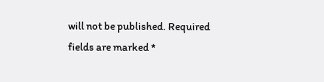will not be published. Required fields are marked *